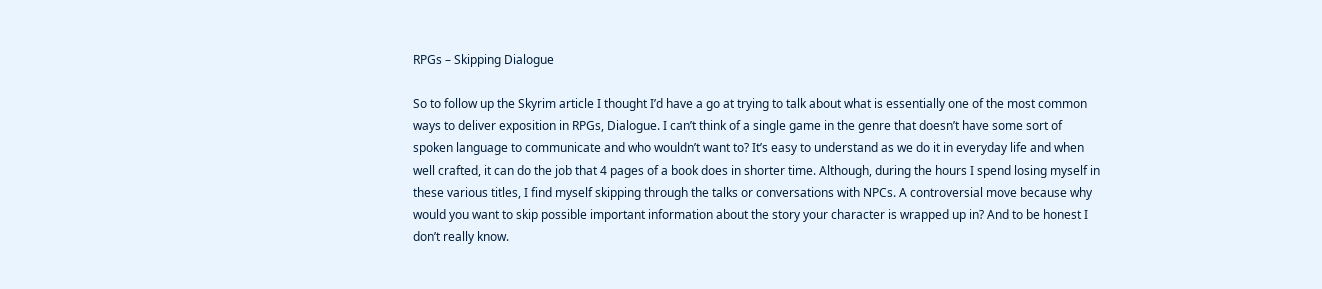RPGs – Skipping Dialogue

So to follow up the Skyrim article I thought I’d have a go at trying to talk about what is essentially one of the most common ways to deliver exposition in RPGs, Dialogue. I can’t think of a single game in the genre that doesn’t have some sort of spoken language to communicate and who wouldn’t want to? It’s easy to understand as we do it in everyday life and when well crafted, it can do the job that 4 pages of a book does in shorter time. Although, during the hours I spend losing myself in these various titles, I find myself skipping through the talks or conversations with NPCs. A controversial move because why would you want to skip possible important information about the story your character is wrapped up in? And to be honest I don’t really know.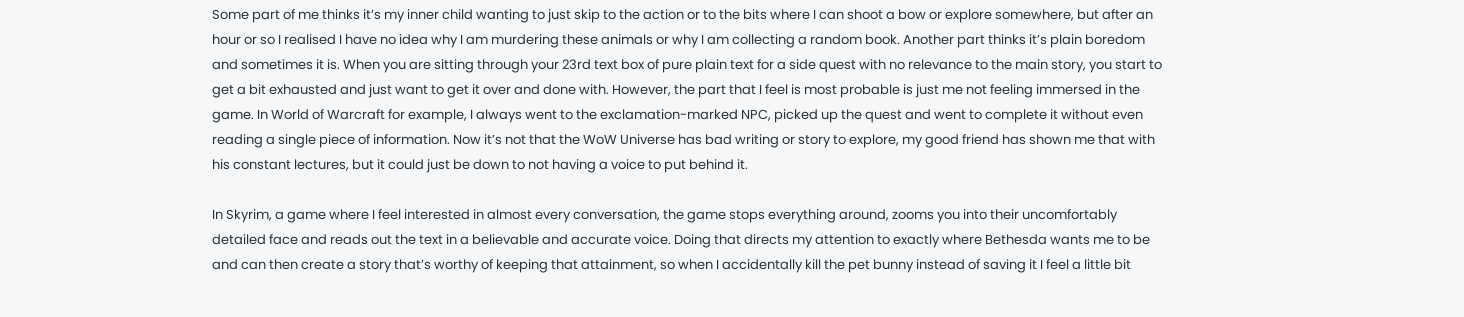Some part of me thinks it’s my inner child wanting to just skip to the action or to the bits where I can shoot a bow or explore somewhere, but after an hour or so I realised I have no idea why I am murdering these animals or why I am collecting a random book. Another part thinks it’s plain boredom and sometimes it is. When you are sitting through your 23rd text box of pure plain text for a side quest with no relevance to the main story, you start to get a bit exhausted and just want to get it over and done with. However, the part that I feel is most probable is just me not feeling immersed in the game. In World of Warcraft for example, I always went to the exclamation-marked NPC, picked up the quest and went to complete it without even reading a single piece of information. Now it’s not that the WoW Universe has bad writing or story to explore, my good friend has shown me that with his constant lectures, but it could just be down to not having a voice to put behind it.

In Skyrim, a game where I feel interested in almost every conversation, the game stops everything around, zooms you into their uncomfortably detailed face and reads out the text in a believable and accurate voice. Doing that directs my attention to exactly where Bethesda wants me to be and can then create a story that’s worthy of keeping that attainment, so when I accidentally kill the pet bunny instead of saving it I feel a little bit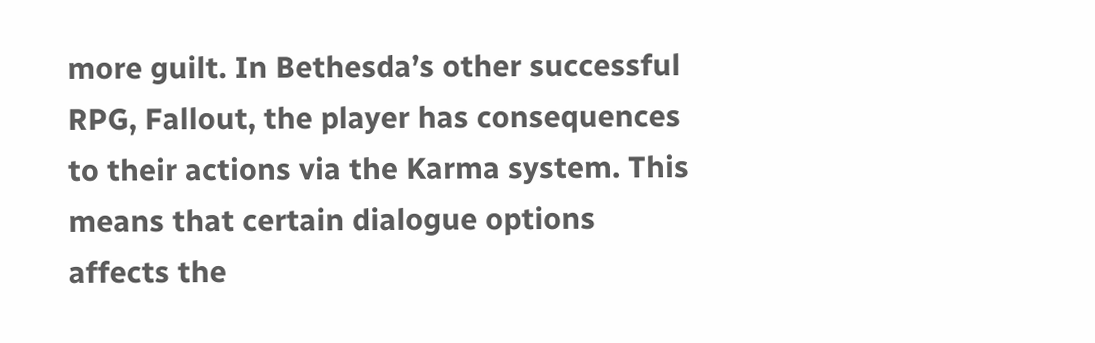more guilt. In Bethesda’s other successful RPG, Fallout, the player has consequences to their actions via the Karma system. This means that certain dialogue options affects the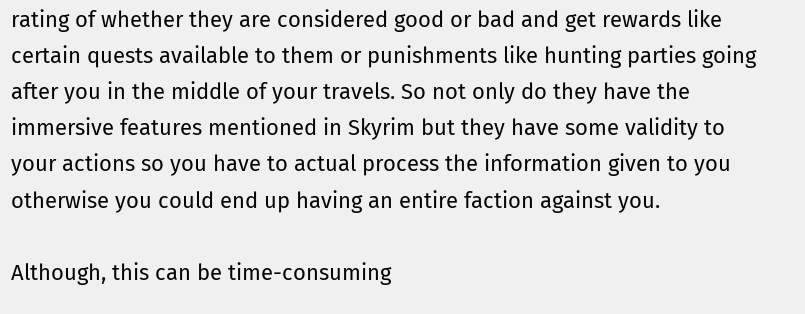rating of whether they are considered good or bad and get rewards like certain quests available to them or punishments like hunting parties going after you in the middle of your travels. So not only do they have the immersive features mentioned in Skyrim but they have some validity to your actions so you have to actual process the information given to you otherwise you could end up having an entire faction against you.

Although, this can be time-consuming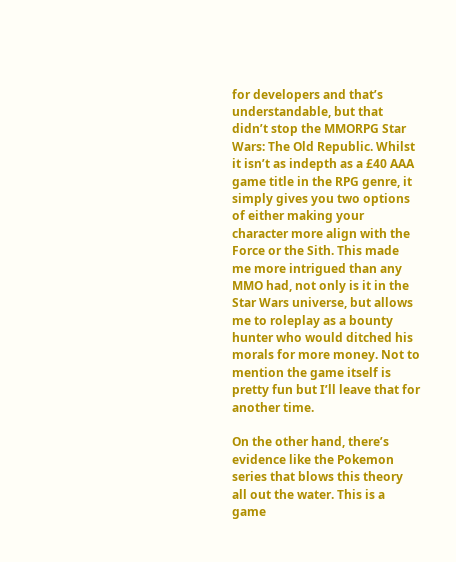for developers and that’s understandable, but that didn’t stop the MMORPG Star Wars: The Old Republic. Whilst it isn’t as indepth as a £40 AAA game title in the RPG genre, it simply gives you two options of either making your character more align with the Force or the Sith. This made me more intrigued than any MMO had, not only is it in the Star Wars universe, but allows me to roleplay as a bounty hunter who would ditched his morals for more money. Not to mention the game itself is pretty fun but I’ll leave that for another time.

On the other hand, there’s evidence like the Pokemon series that blows this theory all out the water. This is a game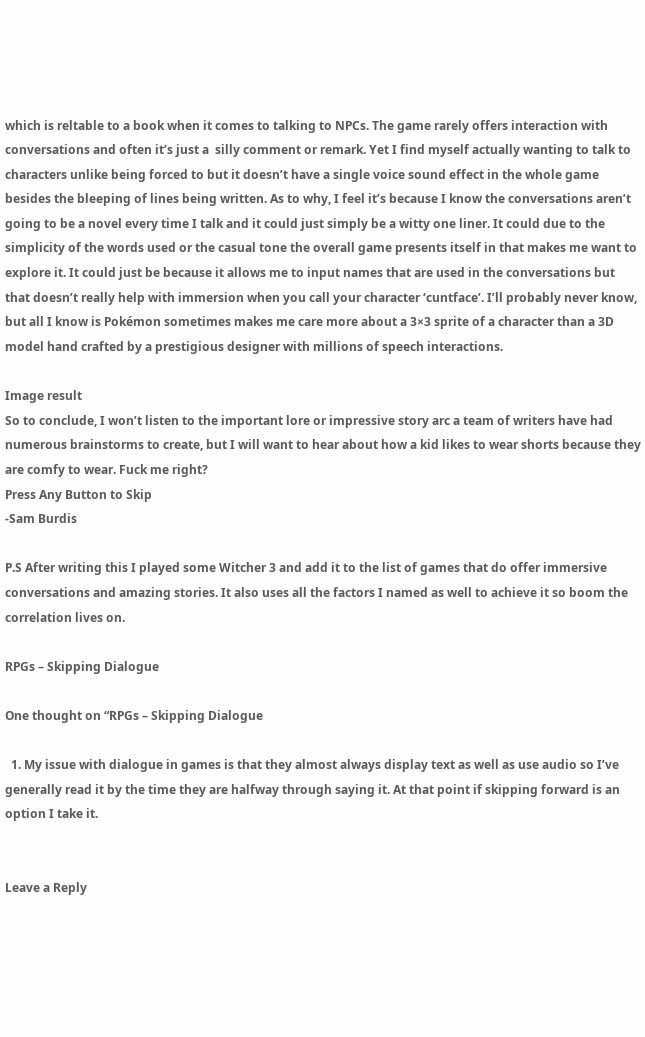which is reltable to a book when it comes to talking to NPCs. The game rarely offers interaction with conversations and often it’s just a  silly comment or remark. Yet I find myself actually wanting to talk to characters unlike being forced to but it doesn’t have a single voice sound effect in the whole game besides the bleeping of lines being written. As to why, I feel it’s because I know the conversations aren’t going to be a novel every time I talk and it could just simply be a witty one liner. It could due to the simplicity of the words used or the casual tone the overall game presents itself in that makes me want to explore it. It could just be because it allows me to input names that are used in the conversations but that doesn’t really help with immersion when you call your character ‘cuntface’. I’ll probably never know, but all I know is Pokémon sometimes makes me care more about a 3×3 sprite of a character than a 3D model hand crafted by a prestigious designer with millions of speech interactions.

Image result
So to conclude, I won’t listen to the important lore or impressive story arc a team of writers have had numerous brainstorms to create, but I will want to hear about how a kid likes to wear shorts because they are comfy to wear. Fuck me right?
Press Any Button to Skip
-Sam Burdis

P.S After writing this I played some Witcher 3 and add it to the list of games that do offer immersive conversations and amazing stories. It also uses all the factors I named as well to achieve it so boom the correlation lives on.

RPGs – Skipping Dialogue

One thought on “RPGs – Skipping Dialogue

  1. My issue with dialogue in games is that they almost always display text as well as use audio so I’ve generally read it by the time they are halfway through saying it. At that point if skipping forward is an option I take it.


Leave a Reply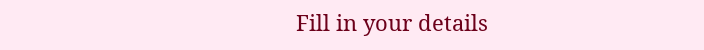Fill in your details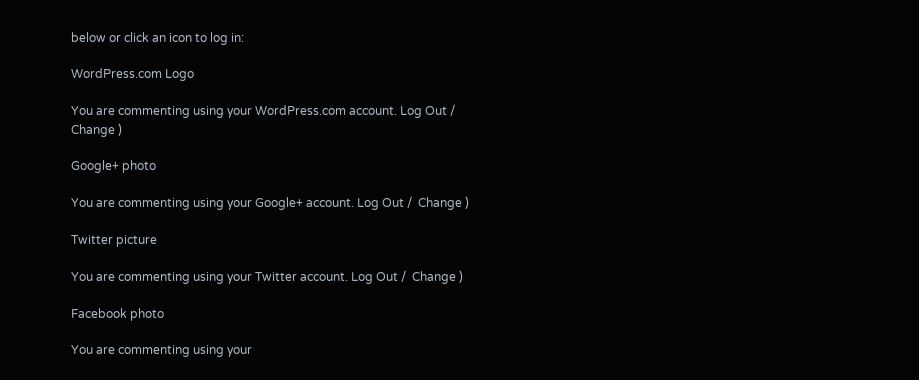below or click an icon to log in:

WordPress.com Logo

You are commenting using your WordPress.com account. Log Out /  Change )

Google+ photo

You are commenting using your Google+ account. Log Out /  Change )

Twitter picture

You are commenting using your Twitter account. Log Out /  Change )

Facebook photo

You are commenting using your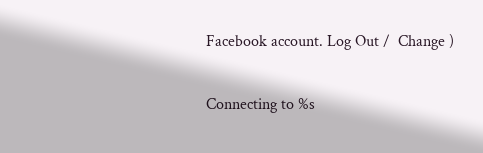Facebook account. Log Out /  Change )


Connecting to %s